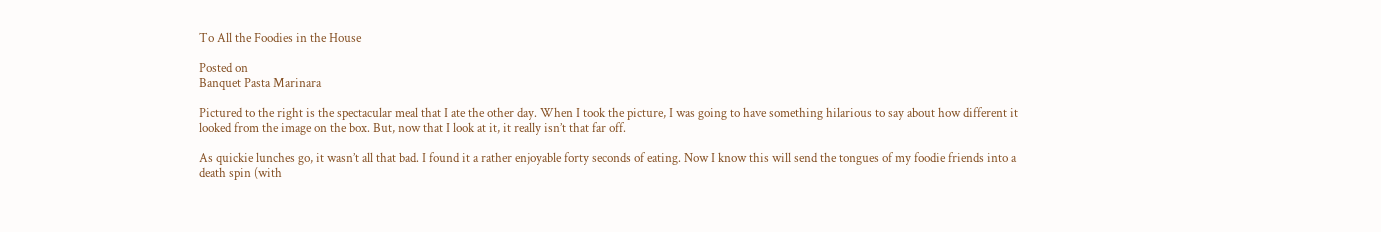To All the Foodies in the House

Posted on
Banquet Pasta Marinara

Pictured to the right is the spectacular meal that I ate the other day. When I took the picture, I was going to have something hilarious to say about how different it looked from the image on the box. But, now that I look at it, it really isn’t that far off.

As quickie lunches go, it wasn’t all that bad. I found it a rather enjoyable forty seconds of eating. Now I know this will send the tongues of my foodie friends into a death spin (with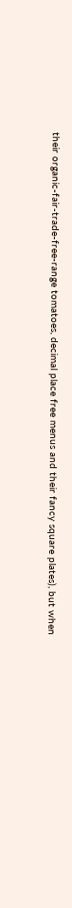their organic-fair-trade-free-range tomatoes, decimal place free menus and their fancy square plates), but when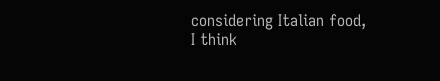considering Italian food, I think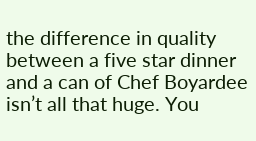the difference in quality between a five star dinner and a can of Chef Boyardee isn’t all that huge. You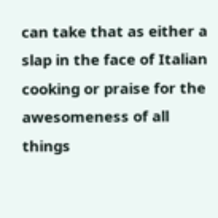can take that as either a slap in the face of Italian cooking or praise for the awesomeness of all things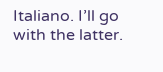Italiano. I’ll go with the latter.